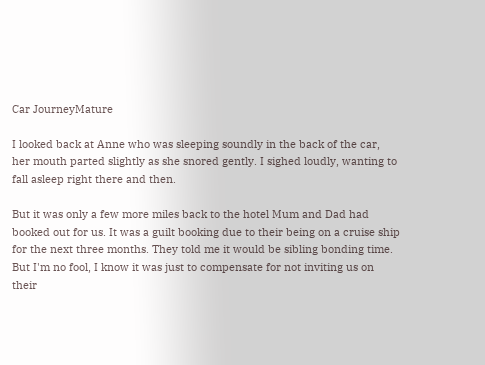Car JourneyMature

I looked back at Anne who was sleeping soundly in the back of the car, her mouth parted slightly as she snored gently. I sighed loudly, wanting to fall asleep right there and then.

But it was only a few more miles back to the hotel Mum and Dad had booked out for us. It was a guilt booking due to their being on a cruise ship for the next three months. They told me it would be sibling bonding time. But I'm no fool, I know it was just to compensate for not inviting us on their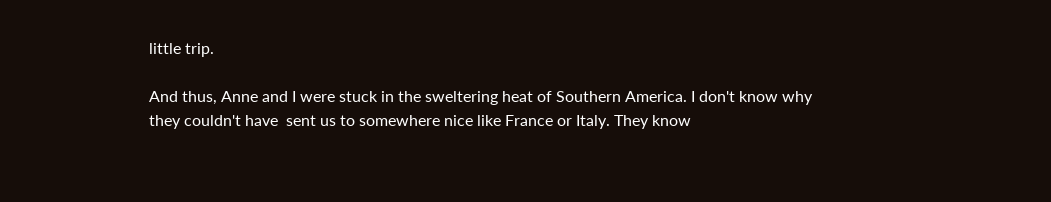little trip.

And thus, Anne and I were stuck in the sweltering heat of Southern America. I don't know why they couldn't have  sent us to somewhere nice like France or Italy. They know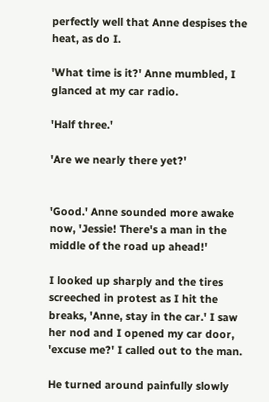perfectly well that Anne despises the heat, as do I.

'What time is it?' Anne mumbled, I glanced at my car radio.

'Half three.'

'Are we nearly there yet?'


'Good.' Anne sounded more awake now, 'Jessie! There's a man in the middle of the road up ahead!'

I looked up sharply and the tires screeched in protest as I hit the breaks, 'Anne, stay in the car.' I saw her nod and I opened my car door, 'excuse me?' I called out to the man.

He turned around painfully slowly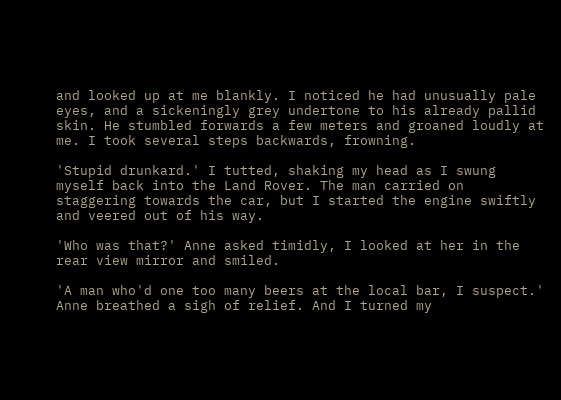and looked up at me blankly. I noticed he had unusually pale eyes, and a sickeningly grey undertone to his already pallid skin. He stumbled forwards a few meters and groaned loudly at me. I took several steps backwards, frowning.

'Stupid drunkard.' I tutted, shaking my head as I swung myself back into the Land Rover. The man carried on staggering towards the car, but I started the engine swiftly and veered out of his way.

'Who was that?' Anne asked timidly, I looked at her in the rear view mirror and smiled.

'A man who'd one too many beers at the local bar, I suspect.' Anne breathed a sigh of relief. And I turned my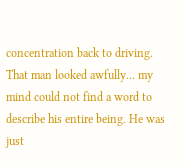concentration back to driving. That man looked awfully... my mind could not find a word to describe his entire being. He was just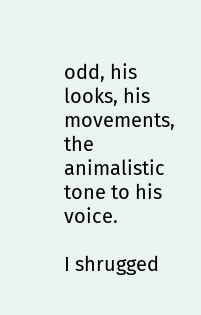odd, his looks, his movements, the animalistic tone to his voice.

I shrugged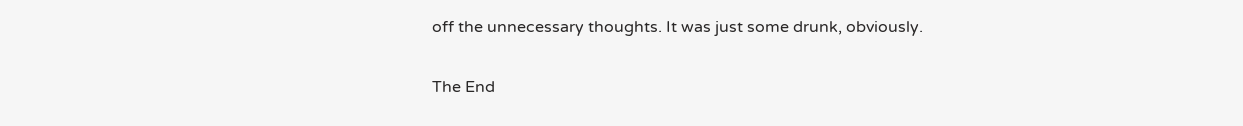off the unnecessary thoughts. It was just some drunk, obviously.

The End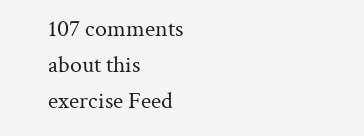107 comments about this exercise Feed